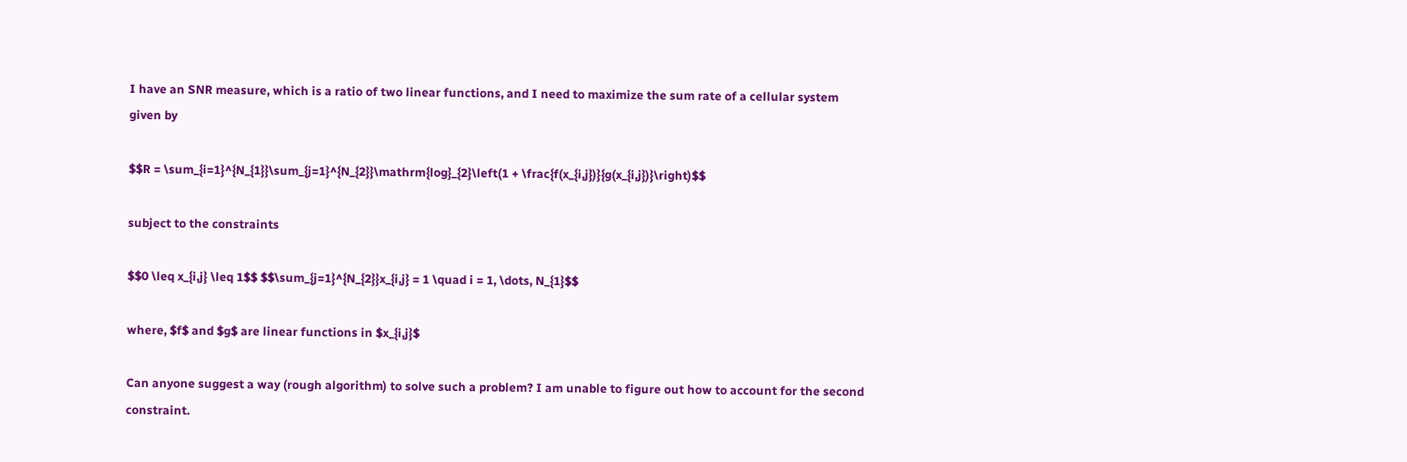I have an SNR measure, which is a ratio of two linear functions, and I need to maximize the sum rate of a cellular system given by

$$R = \sum_{i=1}^{N_{1}}\sum_{j=1}^{N_{2}}\mathrm{log}_{2}\left(1 + \frac{f(x_{i,j})}{g(x_{i,j})}\right)$$

subject to the constraints

$$0 \leq x_{i,j} \leq 1$$ $$\sum_{j=1}^{N_{2}}x_{i,j} = 1 \quad i = 1, \dots, N_{1}$$

where, $f$ and $g$ are linear functions in $x_{i,j}$

Can anyone suggest a way (rough algorithm) to solve such a problem? I am unable to figure out how to account for the second constraint.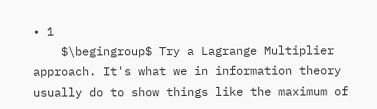• 1
    $\begingroup$ Try a Lagrange Multiplier approach. It's what we in information theory usually do to show things like the maximum of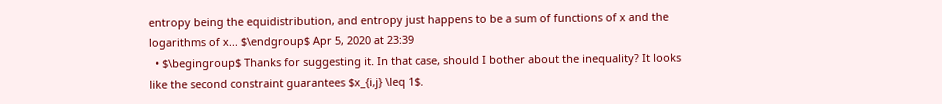entropy being the equidistribution, and entropy just happens to be a sum of functions of x and the logarithms of x... $\endgroup$ Apr 5, 2020 at 23:39
  • $\begingroup$ Thanks for suggesting it. In that case, should I bother about the inequality? It looks like the second constraint guarantees $x_{i,j} \leq 1$.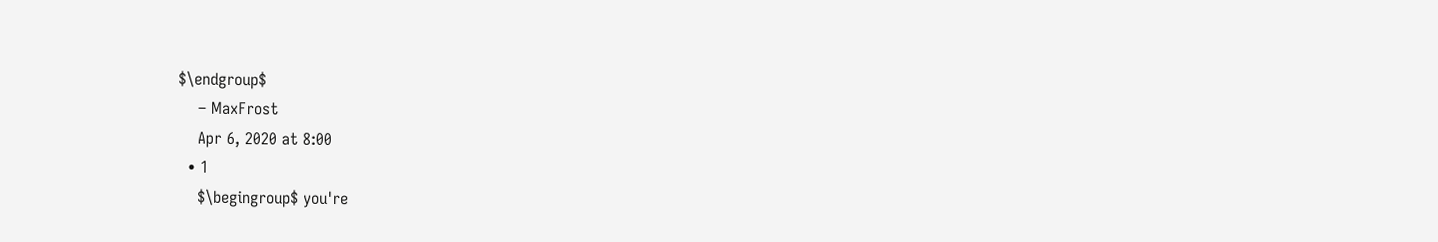$\endgroup$
    – MaxFrost
    Apr 6, 2020 at 8:00
  • 1
    $\begingroup$ you're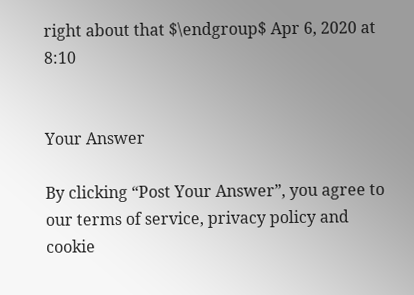right about that $\endgroup$ Apr 6, 2020 at 8:10


Your Answer

By clicking “Post Your Answer”, you agree to our terms of service, privacy policy and cookie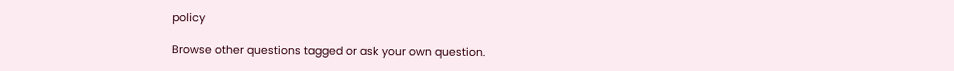policy

Browse other questions tagged or ask your own question.